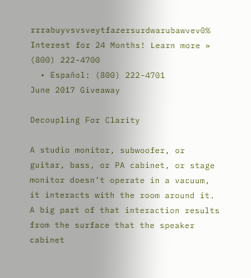rrrabuyvsvsveytfazersurdwarubawvev0% Interest for 24 Months! Learn more »
(800) 222-4700
  • Español: (800) 222-4701
June 2017 Giveaway

Decoupling For Clarity

A studio monitor, subwoofer, or guitar, bass, or PA cabinet, or stage monitor doesn’t operate in a vacuum, it interacts with the room around it. A big part of that interaction results from the surface that the speaker cabinet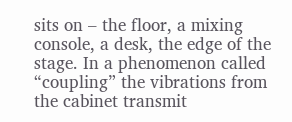sits on – the floor, a mixing console, a desk, the edge of the stage. In a phenomenon called “coupling” the vibrations from the cabinet transmit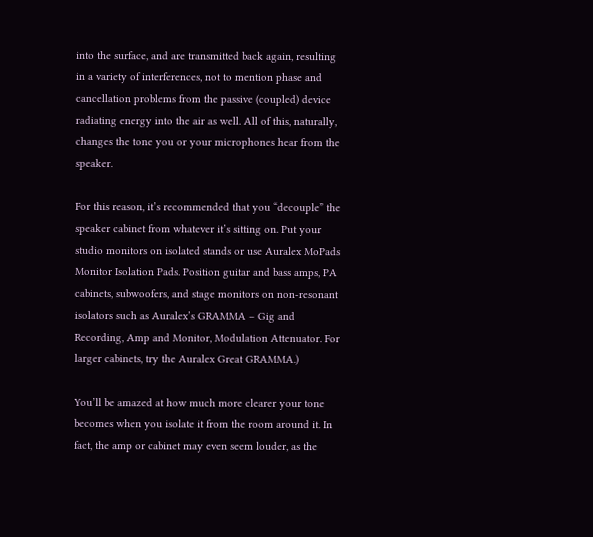into the surface, and are transmitted back again, resulting in a variety of interferences, not to mention phase and cancellation problems from the passive (coupled) device radiating energy into the air as well. All of this, naturally, changes the tone you or your microphones hear from the speaker.

For this reason, it’s recommended that you “decouple” the speaker cabinet from whatever it’s sitting on. Put your studio monitors on isolated stands or use Auralex MoPads Monitor Isolation Pads. Position guitar and bass amps, PA cabinets, subwoofers, and stage monitors on non-resonant isolators such as Auralex’s GRAMMA – Gig and Recording, Amp and Monitor, Modulation Attenuator. For larger cabinets, try the Auralex Great GRAMMA.)

You’ll be amazed at how much more clearer your tone becomes when you isolate it from the room around it. In fact, the amp or cabinet may even seem louder, as the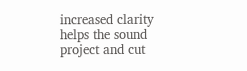increased clarity helps the sound project and cut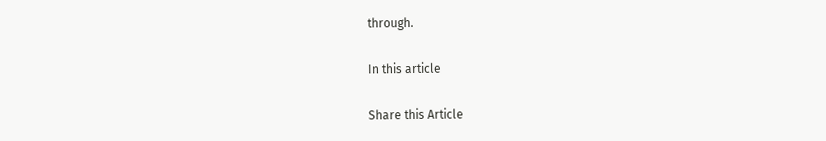through.

In this article

Share this Article